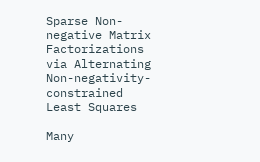Sparse Non-negative Matrix Factorizations via Alternating Non-negativity-constrained Least Squares

Many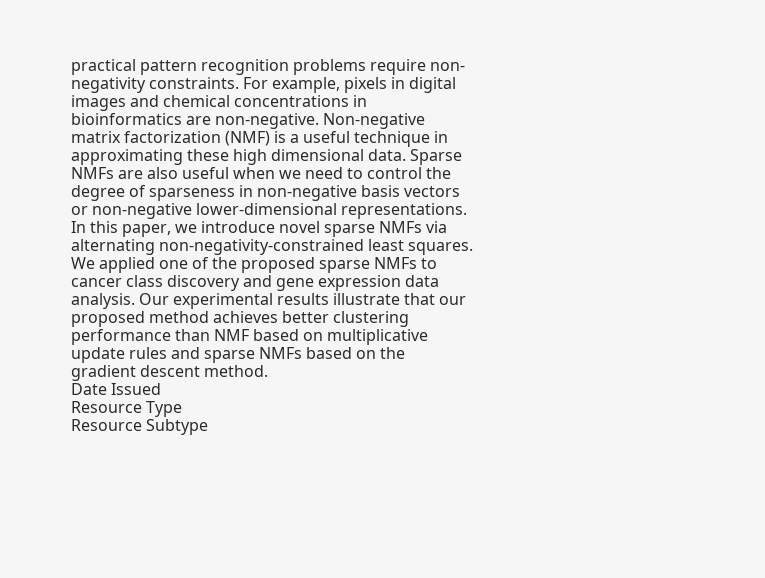practical pattern recognition problems require non-negativity constraints. For example, pixels in digital images and chemical concentrations in bioinformatics are non-negative. Non-negative matrix factorization (NMF) is a useful technique in approximating these high dimensional data. Sparse NMFs are also useful when we need to control the degree of sparseness in non-negative basis vectors or non-negative lower-dimensional representations. In this paper, we introduce novel sparse NMFs via alternating non-negativity-constrained least squares. We applied one of the proposed sparse NMFs to cancer class discovery and gene expression data analysis. Our experimental results illustrate that our proposed method achieves better clustering performance than NMF based on multiplicative update rules and sparse NMFs based on the gradient descent method.
Date Issued
Resource Type
Resource Subtype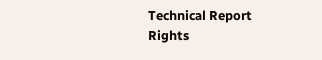Technical Report
Rights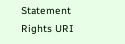Statement
Rights URI